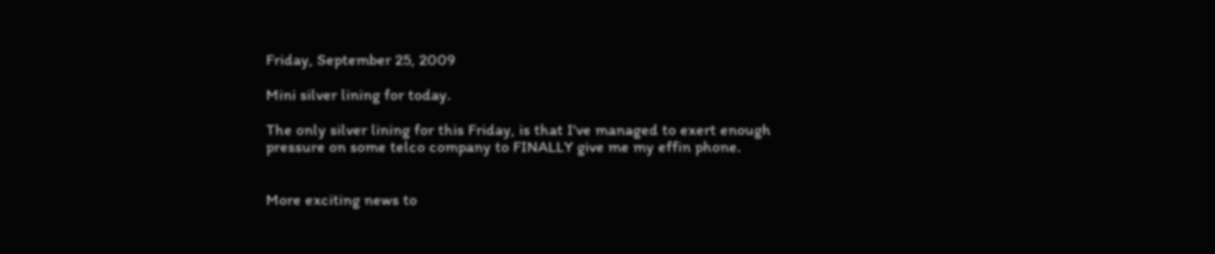Friday, September 25, 2009

Mini silver lining for today.

The only silver lining for this Friday, is that I've managed to exert enough pressure on some telco company to FINALLY give me my effin phone.


More exciting news to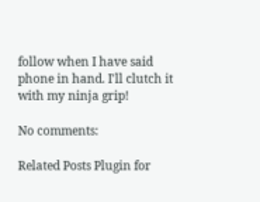follow when I have said phone in hand. I'll clutch it with my ninja grip!

No comments:

Related Posts Plugin for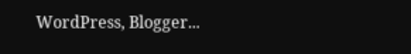WordPress, Blogger...